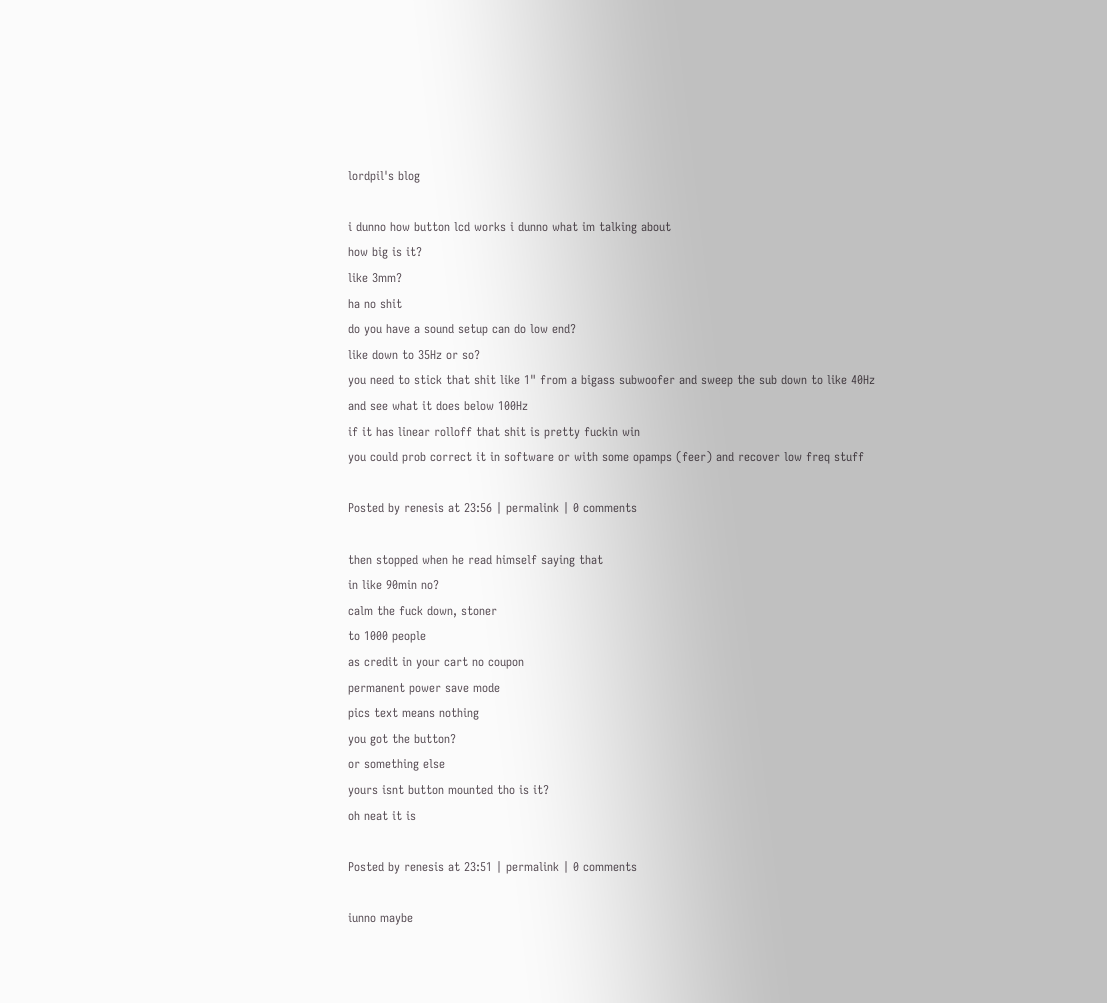lordpil's blog

i dunno how button lcd works i dunno what im talking about
how big is it?
like 3mm?
ha no shit
do you have a sound setup can do low end?
like down to 35Hz or so?
you need to stick that shit like 1" from a bigass subwoofer and sweep the sub down to like 40Hz
and see what it does below 100Hz
if it has linear rolloff that shit is pretty fuckin win
you could prob correct it in software or with some opamps (feer) and recover low freq stuff

Posted by renesis at 23:56 | permalink | 0 comments

then stopped when he read himself saying that
in like 90min no?
calm the fuck down, stoner
to 1000 people
as credit in your cart no coupon
permanent power save mode
pics text means nothing
you got the button?
or something else
yours isnt button mounted tho is it?
oh neat it is

Posted by renesis at 23:51 | permalink | 0 comments

iunno maybe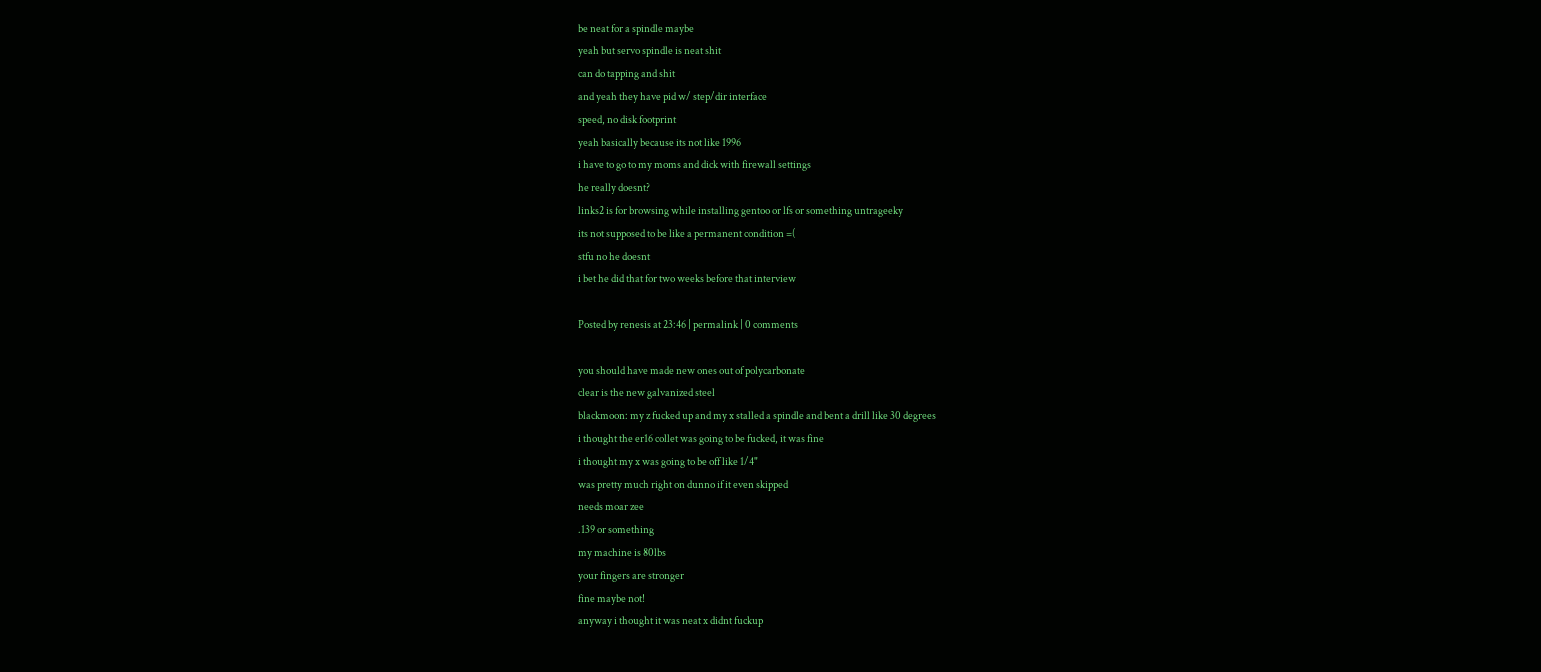be neat for a spindle maybe
yeah but servo spindle is neat shit
can do tapping and shit
and yeah they have pid w/ step/dir interface
speed, no disk footprint
yeah basically because its not like 1996
i have to go to my moms and dick with firewall settings
he really doesnt?
links2 is for browsing while installing gentoo or lfs or something untrageeky
its not supposed to be like a permanent condition =(
stfu no he doesnt
i bet he did that for two weeks before that interview

Posted by renesis at 23:46 | permalink | 0 comments

you should have made new ones out of polycarbonate
clear is the new galvanized steel
blackmoon: my z fucked up and my x stalled a spindle and bent a drill like 30 degrees
i thought the er16 collet was going to be fucked, it was fine
i thought my x was going to be off like 1/4"
was pretty much right on dunno if it even skipped
needs moar zee
.139 or something
my machine is 80lbs
your fingers are stronger
fine maybe not!
anyway i thought it was neat x didnt fuckup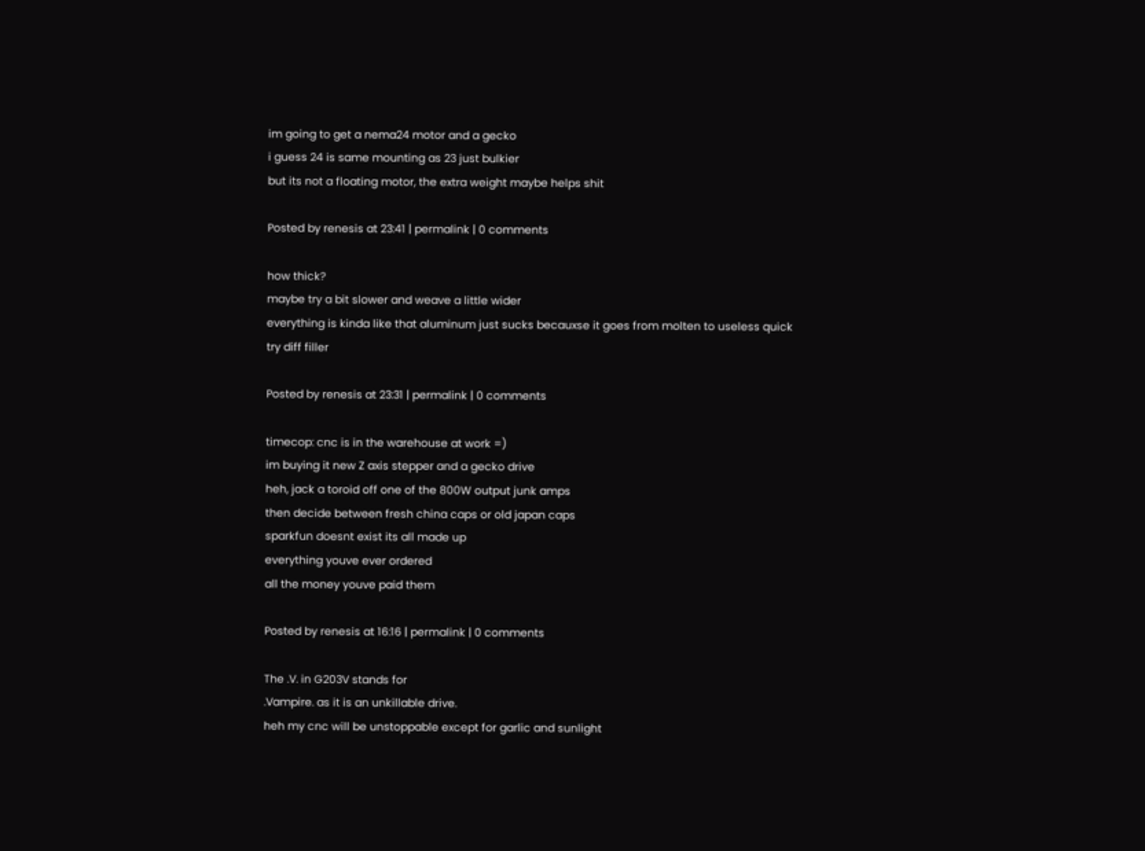im going to get a nema24 motor and a gecko
i guess 24 is same mounting as 23 just bulkier
but its not a floating motor, the extra weight maybe helps shit

Posted by renesis at 23:41 | permalink | 0 comments

how thick?
maybe try a bit slower and weave a little wider
everything is kinda like that aluminum just sucks becauxse it goes from molten to useless quick
try diff filler

Posted by renesis at 23:31 | permalink | 0 comments

timecop: cnc is in the warehouse at work =)
im buying it new Z axis stepper and a gecko drive
heh, jack a toroid off one of the 800W output junk amps
then decide between fresh china caps or old japan caps
sparkfun doesnt exist its all made up
everything youve ever ordered
all the money youve paid them

Posted by renesis at 16:16 | permalink | 0 comments

The .V. in G203V stands for
.Vampire. as it is an unkillable drive.
heh my cnc will be unstoppable except for garlic and sunlight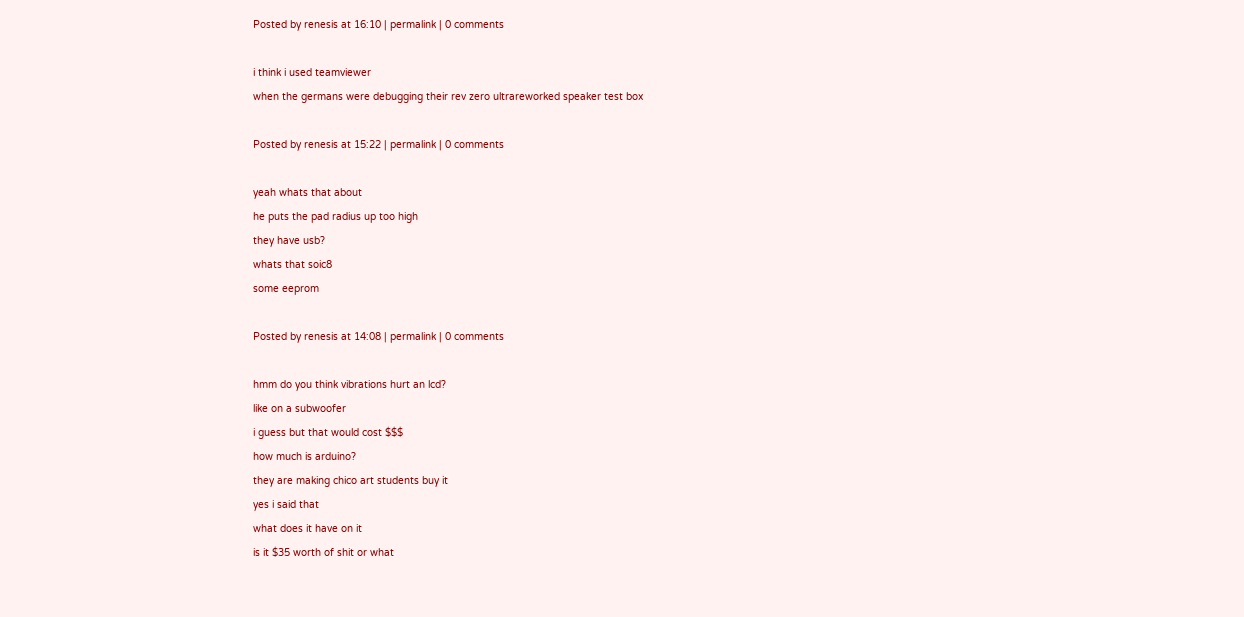Posted by renesis at 16:10 | permalink | 0 comments

i think i used teamviewer
when the germans were debugging their rev zero ultrareworked speaker test box

Posted by renesis at 15:22 | permalink | 0 comments

yeah whats that about
he puts the pad radius up too high
they have usb?
whats that soic8
some eeprom

Posted by renesis at 14:08 | permalink | 0 comments

hmm do you think vibrations hurt an lcd?
like on a subwoofer
i guess but that would cost $$$
how much is arduino?
they are making chico art students buy it
yes i said that
what does it have on it
is it $35 worth of shit or what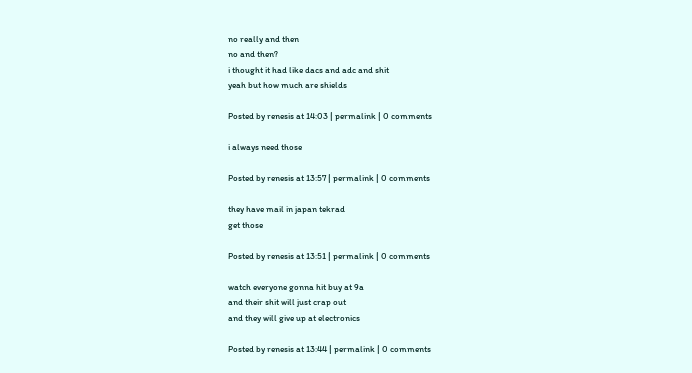no really and then
no and then?
i thought it had like dacs and adc and shit
yeah but how much are shields

Posted by renesis at 14:03 | permalink | 0 comments

i always need those

Posted by renesis at 13:57 | permalink | 0 comments

they have mail in japan tekrad
get those

Posted by renesis at 13:51 | permalink | 0 comments

watch everyone gonna hit buy at 9a
and their shit will just crap out
and they will give up at electronics

Posted by renesis at 13:44 | permalink | 0 comments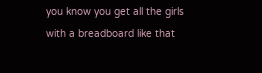you know you get all the girls with a breadboard like that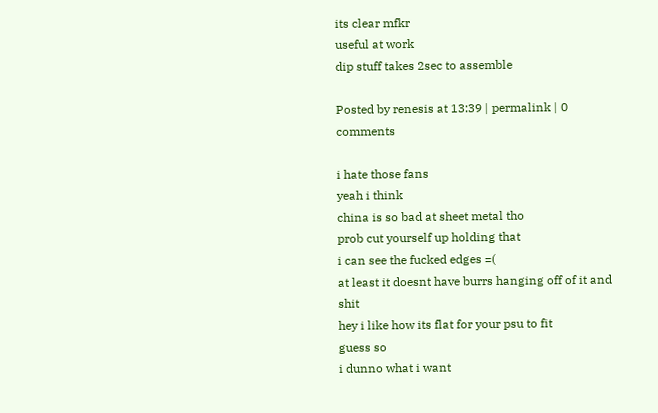its clear mfkr
useful at work
dip stuff takes 2sec to assemble

Posted by renesis at 13:39 | permalink | 0 comments

i hate those fans
yeah i think
china is so bad at sheet metal tho
prob cut yourself up holding that
i can see the fucked edges =(
at least it doesnt have burrs hanging off of it and shit
hey i like how its flat for your psu to fit
guess so
i dunno what i want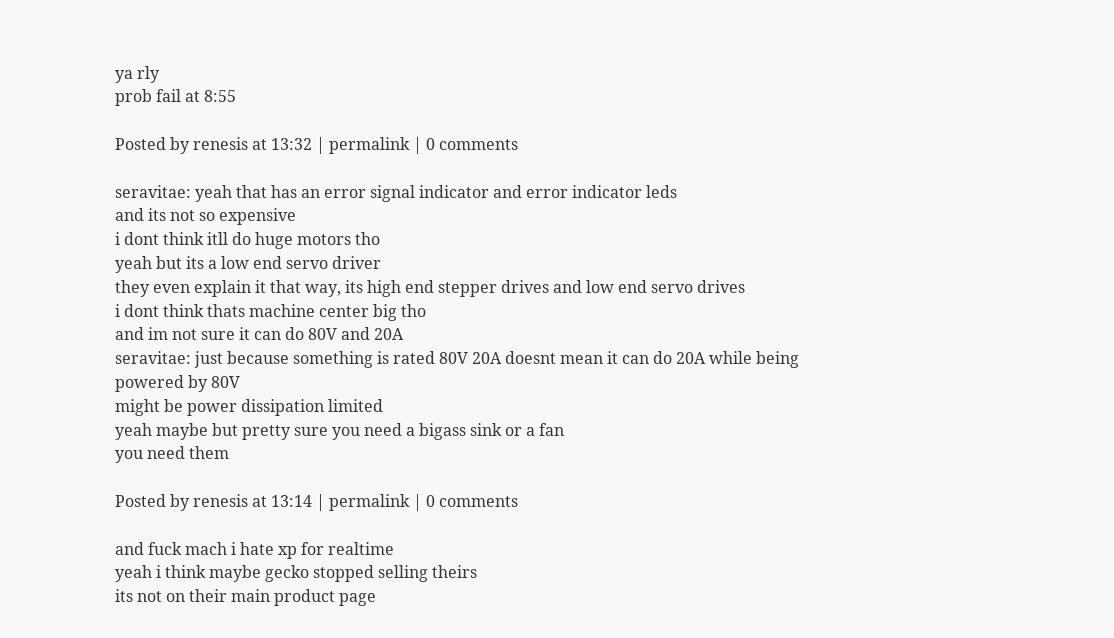ya rly
prob fail at 8:55

Posted by renesis at 13:32 | permalink | 0 comments

seravitae: yeah that has an error signal indicator and error indicator leds
and its not so expensive
i dont think itll do huge motors tho
yeah but its a low end servo driver
they even explain it that way, its high end stepper drives and low end servo drives
i dont think thats machine center big tho
and im not sure it can do 80V and 20A
seravitae: just because something is rated 80V 20A doesnt mean it can do 20A while being powered by 80V
might be power dissipation limited
yeah maybe but pretty sure you need a bigass sink or a fan
you need them

Posted by renesis at 13:14 | permalink | 0 comments

and fuck mach i hate xp for realtime
yeah i think maybe gecko stopped selling theirs
its not on their main product page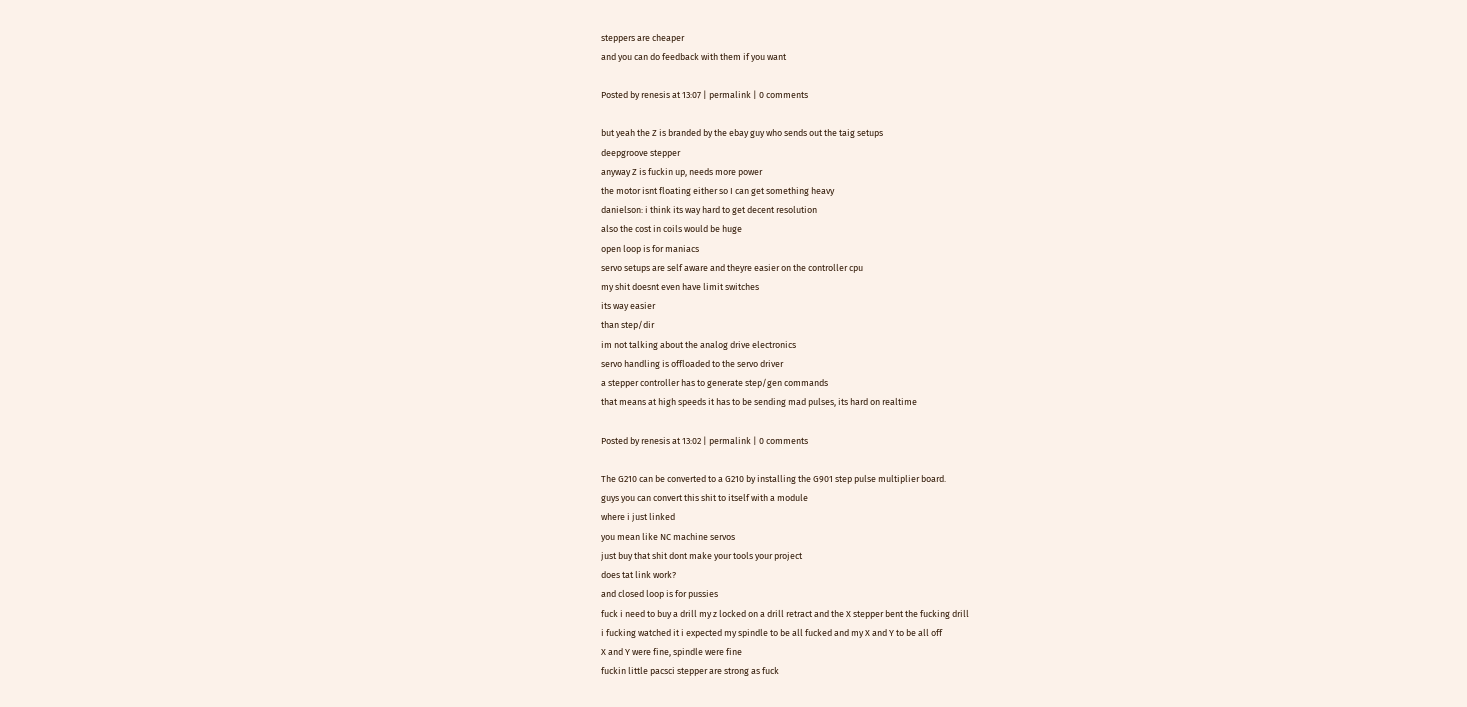steppers are cheaper
and you can do feedback with them if you want

Posted by renesis at 13:07 | permalink | 0 comments

but yeah the Z is branded by the ebay guy who sends out the taig setups
deepgroove stepper
anyway Z is fuckin up, needs more power
the motor isnt floating either so I can get something heavy
danielson: i think its way hard to get decent resolution
also the cost in coils would be huge
open loop is for maniacs
servo setups are self aware and theyre easier on the controller cpu
my shit doesnt even have limit switches
its way easier
than step/dir
im not talking about the analog drive electronics
servo handling is offloaded to the servo driver
a stepper controller has to generate step/gen commands
that means at high speeds it has to be sending mad pulses, its hard on realtime

Posted by renesis at 13:02 | permalink | 0 comments

The G210 can be converted to a G210 by installing the G901 step pulse multiplier board.
guys you can convert this shit to itself with a module
where i just linked
you mean like NC machine servos
just buy that shit dont make your tools your project
does tat link work?
and closed loop is for pussies
fuck i need to buy a drill my z locked on a drill retract and the X stepper bent the fucking drill
i fucking watched it i expected my spindle to be all fucked and my X and Y to be all off
X and Y were fine, spindle were fine
fuckin little pacsci stepper are strong as fuck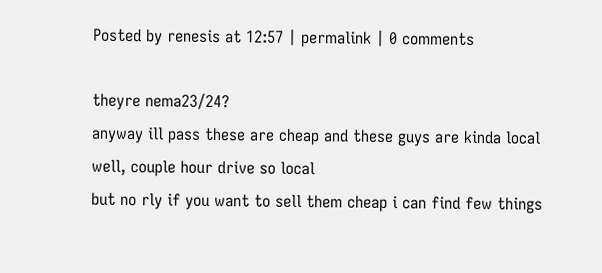Posted by renesis at 12:57 | permalink | 0 comments

theyre nema23/24?
anyway ill pass these are cheap and these guys are kinda local
well, couple hour drive so local
but no rly if you want to sell them cheap i can find few things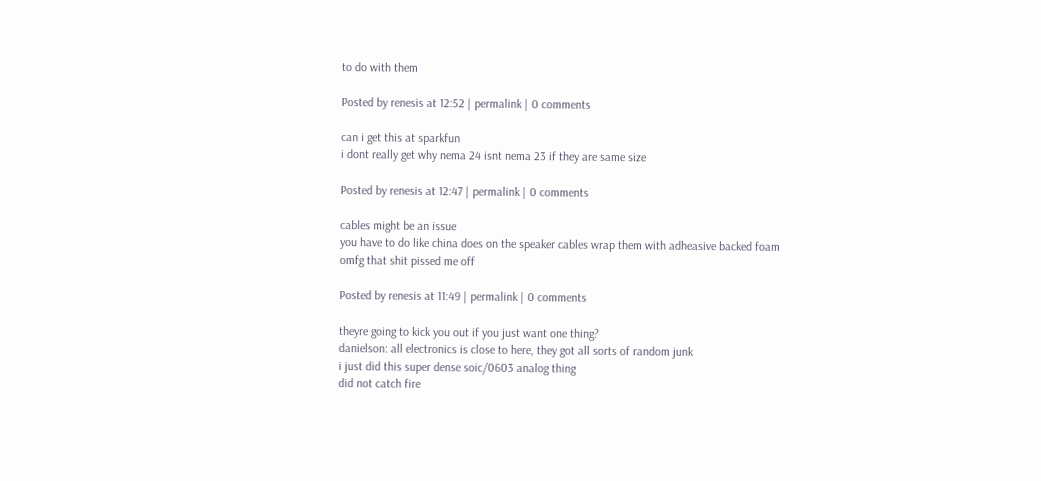to do with them

Posted by renesis at 12:52 | permalink | 0 comments

can i get this at sparkfun
i dont really get why nema 24 isnt nema 23 if they are same size

Posted by renesis at 12:47 | permalink | 0 comments

cables might be an issue
you have to do like china does on the speaker cables wrap them with adheasive backed foam
omfg that shit pissed me off

Posted by renesis at 11:49 | permalink | 0 comments

theyre going to kick you out if you just want one thing?
danielson: all electronics is close to here, they got all sorts of random junk
i just did this super dense soic/0603 analog thing
did not catch fire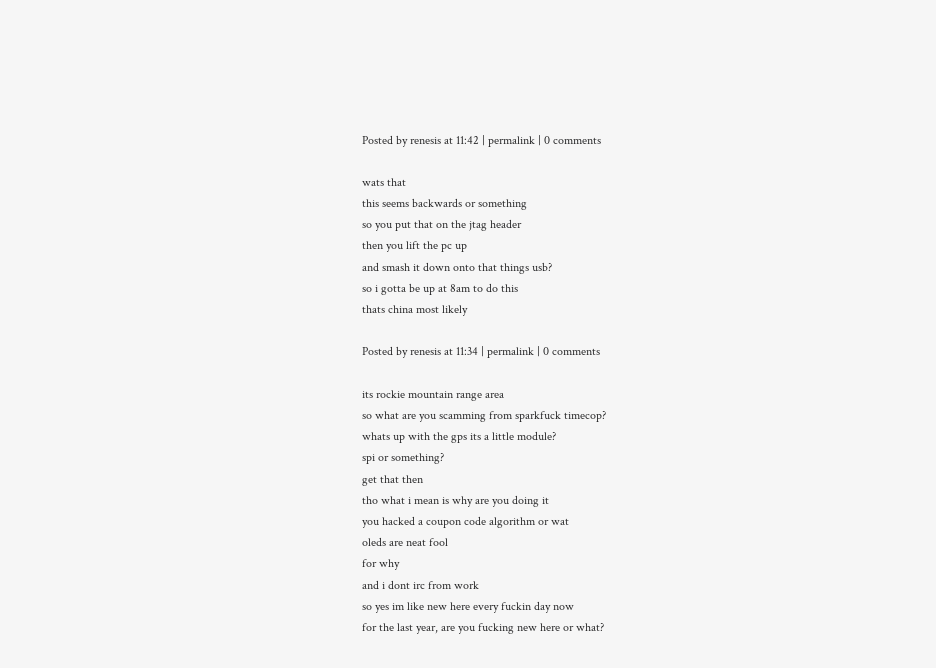Posted by renesis at 11:42 | permalink | 0 comments

wats that
this seems backwards or something
so you put that on the jtag header
then you lift the pc up
and smash it down onto that things usb?
so i gotta be up at 8am to do this
thats china most likely

Posted by renesis at 11:34 | permalink | 0 comments

its rockie mountain range area
so what are you scamming from sparkfuck timecop?
whats up with the gps its a little module?
spi or something?
get that then
tho what i mean is why are you doing it
you hacked a coupon code algorithm or wat
oleds are neat fool
for why
and i dont irc from work
so yes im like new here every fuckin day now
for the last year, are you fucking new here or what?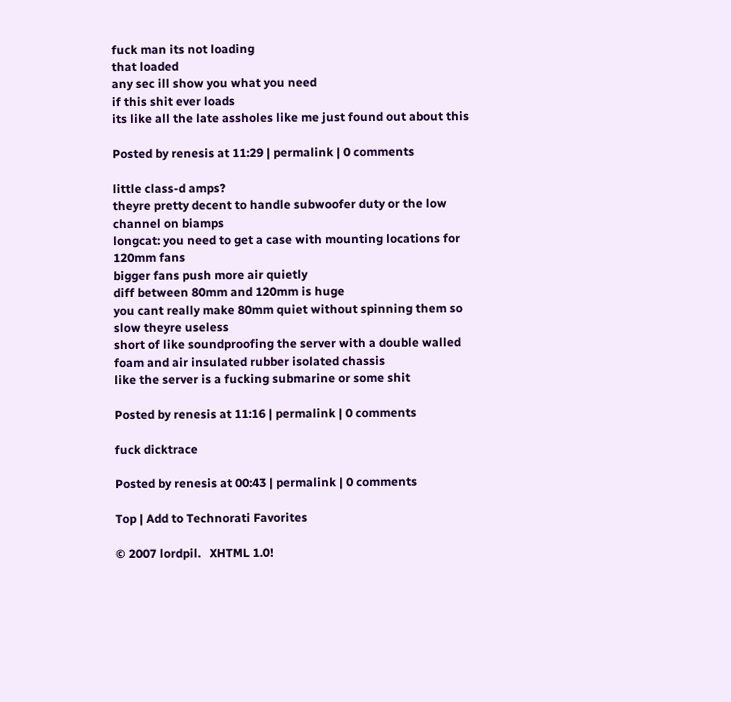fuck man its not loading
that loaded
any sec ill show you what you need
if this shit ever loads
its like all the late assholes like me just found out about this

Posted by renesis at 11:29 | permalink | 0 comments

little class-d amps?
theyre pretty decent to handle subwoofer duty or the low channel on biamps
longcat: you need to get a case with mounting locations for 120mm fans
bigger fans push more air quietly
diff between 80mm and 120mm is huge
you cant really make 80mm quiet without spinning them so slow theyre useless
short of like soundproofing the server with a double walled foam and air insulated rubber isolated chassis
like the server is a fucking submarine or some shit

Posted by renesis at 11:16 | permalink | 0 comments

fuck dicktrace

Posted by renesis at 00:43 | permalink | 0 comments

Top | Add to Technorati Favorites

© 2007 lordpil.   XHTML 1.0!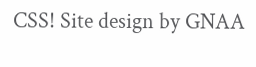CSS! Site design by GNAA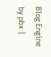Blog Engine by pbx |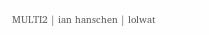MULTI2 | ian hanschen | lolwat